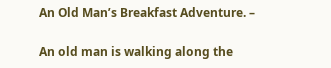An Old Man’s Breakfast Adventure. –

An old man is walking along the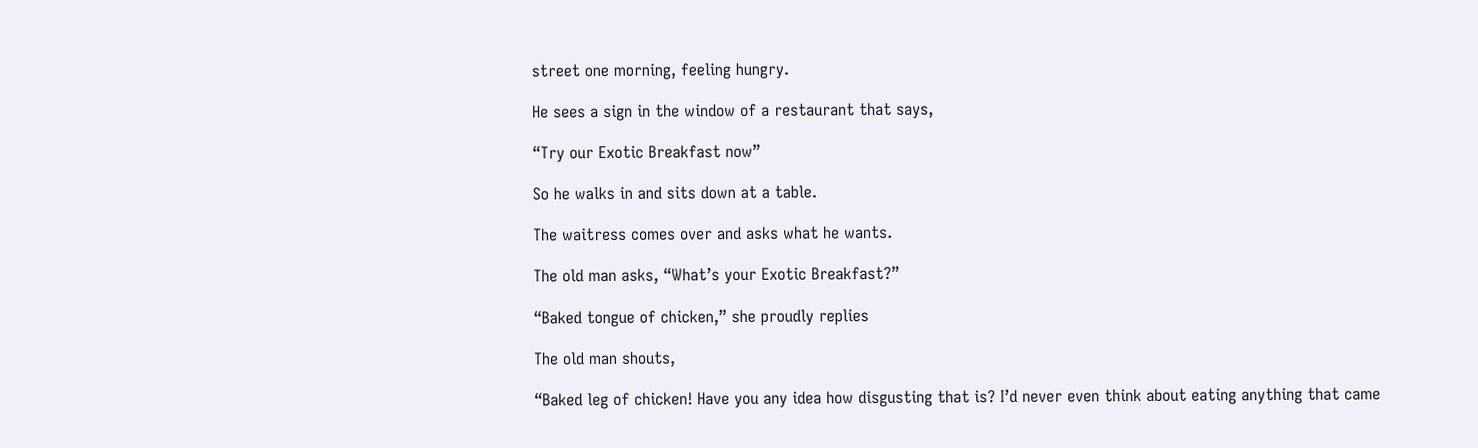street one morning, feeling hungry.

He sees a sign in the window of a restaurant that says,

“Try our Exotic Breakfast now”

So he walks in and sits down at a table.

The waitress comes over and asks what he wants.

The old man asks, “What’s your Exotic Breakfast?”

“Baked tongue of chicken,” she proudly replies

The old man shouts,

“Baked leg of chicken! Have you any idea how disgusting that is? I’d never even think about eating anything that came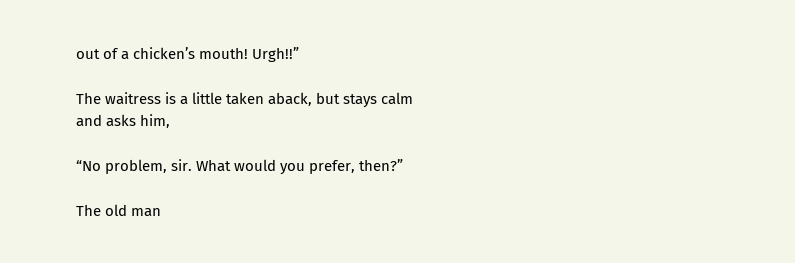out of a chicken’s mouth! Urgh!!”

The waitress is a little taken aback, but stays calm and asks him,

“No problem, sir. What would you prefer, then?”

The old man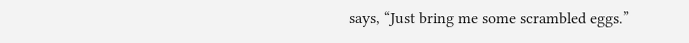says, “Just bring me some scrambled eggs.”